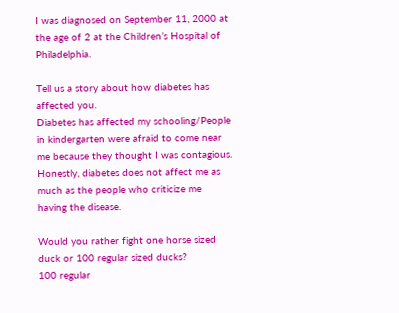I was diagnosed on September 11, 2000 at the age of 2 at the Children’s Hospital of Philadelphia.

Tell us a story about how diabetes has affected you.
Diabetes has affected my schooling/People in kindergarten were afraid to come near me because they thought I was contagious. Honestly, diabetes does not affect me as much as the people who criticize me having the disease.

Would you rather fight one horse sized duck or 100 regular sized ducks?
100 regular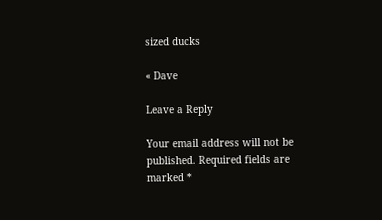sized ducks

« Dave

Leave a Reply

Your email address will not be published. Required fields are marked *